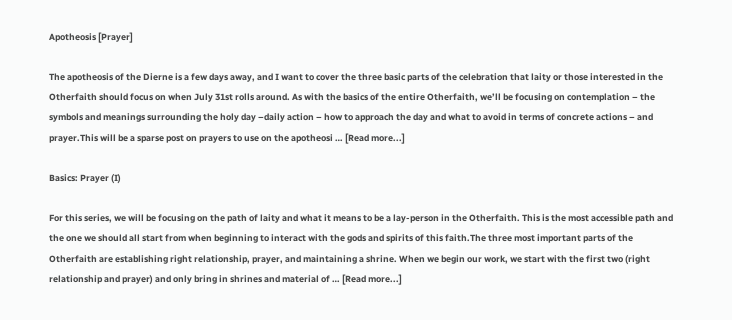Apotheosis [Prayer]

The apotheosis of the Dierne is a few days away, and I want to cover the three basic parts of the celebration that laity or those interested in the Otherfaith should focus on when July 31st rolls around. As with the basics of the entire Otherfaith, we’ll be focusing on contemplation – the symbols and meanings surrounding the holy day –daily action – how to approach the day and what to avoid in terms of concrete actions – and prayer.This will be a sparse post on prayers to use on the apotheosi … [Read more...]

Basics: Prayer (I)

For this series, we will be focusing on the path of laity and what it means to be a lay-person in the Otherfaith. This is the most accessible path and the one we should all start from when beginning to interact with the gods and spirits of this faith.The three most important parts of the Otherfaith are establishing right relationship, prayer, and maintaining a shrine. When we begin our work, we start with the first two (right relationship and prayer) and only bring in shrines and material of … [Read more...]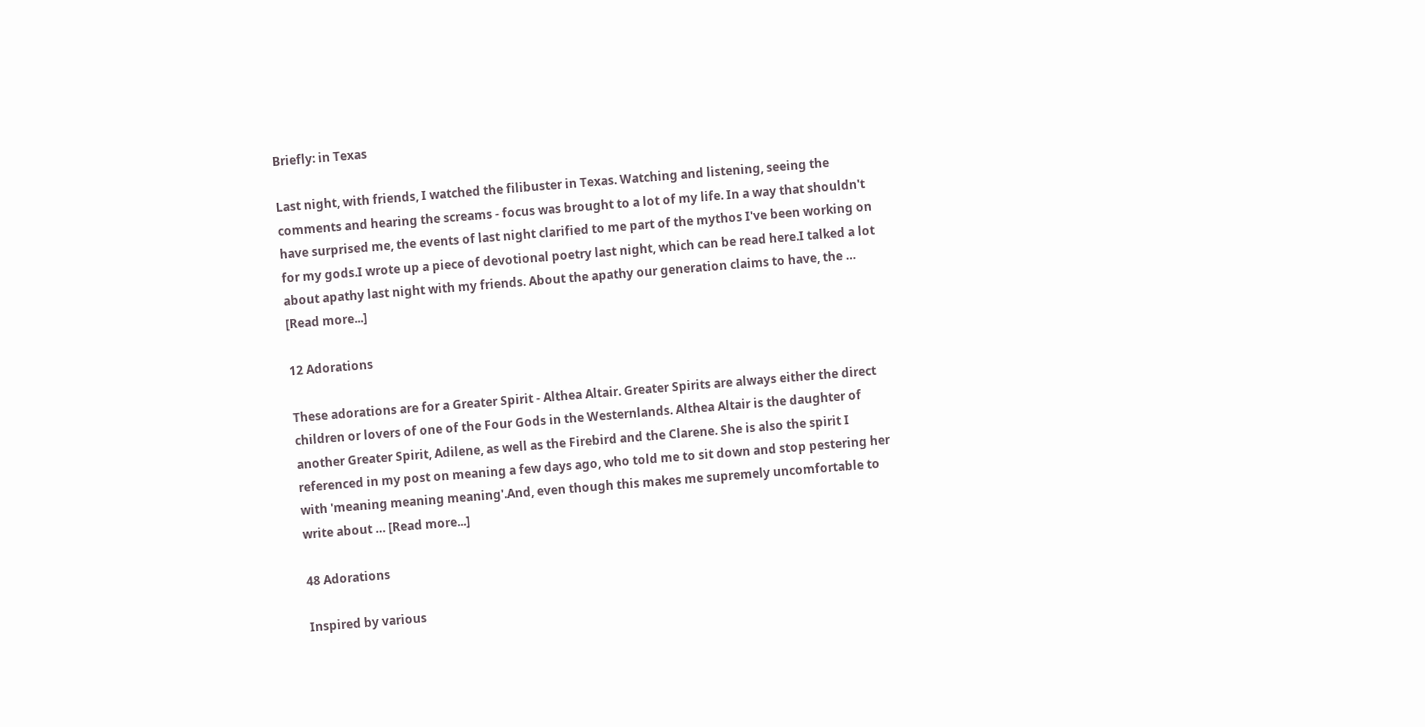Briefly: in Texas

Last night, with friends, I watched the filibuster in Texas. Watching and listening, seeing the comments and hearing the screams - focus was brought to a lot of my life. In a way that shouldn't have surprised me, the events of last night clarified to me part of the mythos I've been working on for my gods.I wrote up a piece of devotional poetry last night, which can be read here.I talked a lot about apathy last night with my friends. About the apathy our generation claims to have, the … [Read more...]

12 Adorations

These adorations are for a Greater Spirit - Althea Altair. Greater Spirits are always either the direct children or lovers of one of the Four Gods in the Westernlands. Althea Altair is the daughter of another Greater Spirit, Adilene, as well as the Firebird and the Clarene. She is also the spirit I referenced in my post on meaning a few days ago, who told me to sit down and stop pestering her with 'meaning meaning meaning'.And, even though this makes me supremely uncomfortable to write about … [Read more...]

48 Adorations

Inspired by various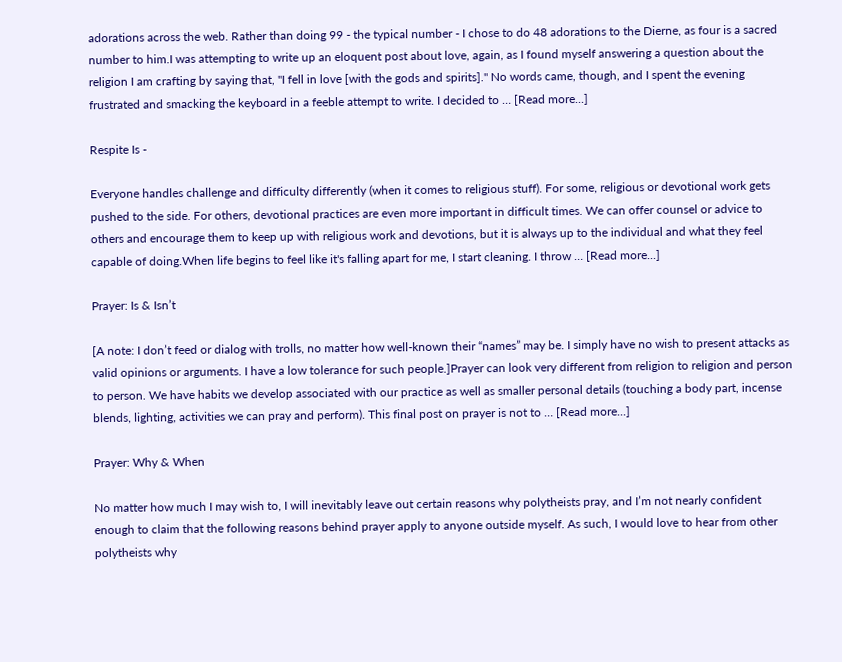adorations across the web. Rather than doing 99 - the typical number - I chose to do 48 adorations to the Dierne, as four is a sacred number to him.I was attempting to write up an eloquent post about love, again, as I found myself answering a question about the religion I am crafting by saying that, "I fell in love [with the gods and spirits]." No words came, though, and I spent the evening frustrated and smacking the keyboard in a feeble attempt to write. I decided to … [Read more...]

Respite Is -

Everyone handles challenge and difficulty differently (when it comes to religious stuff). For some, religious or devotional work gets pushed to the side. For others, devotional practices are even more important in difficult times. We can offer counsel or advice to others and encourage them to keep up with religious work and devotions, but it is always up to the individual and what they feel capable of doing.When life begins to feel like it's falling apart for me, I start cleaning. I throw … [Read more...]

Prayer: Is & Isn’t

[A note: I don’t feed or dialog with trolls, no matter how well-known their “names” may be. I simply have no wish to present attacks as valid opinions or arguments. I have a low tolerance for such people.]Prayer can look very different from religion to religion and person to person. We have habits we develop associated with our practice as well as smaller personal details (touching a body part, incense blends, lighting, activities we can pray and perform). This final post on prayer is not to … [Read more...]

Prayer: Why & When

No matter how much I may wish to, I will inevitably leave out certain reasons why polytheists pray, and I’m not nearly confident enough to claim that the following reasons behind prayer apply to anyone outside myself. As such, I would love to hear from other polytheists why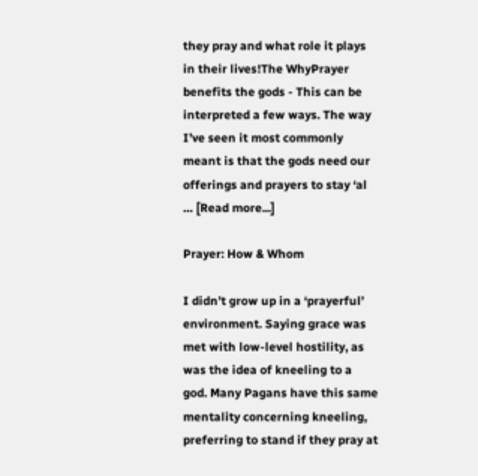they pray and what role it plays in their lives!The WhyPrayer benefits the gods - This can be interpreted a few ways. The way I’ve seen it most commonly meant is that the gods need our offerings and prayers to stay ‘al … [Read more...]

Prayer: How & Whom

I didn’t grow up in a ‘prayerful’ environment. Saying grace was met with low-level hostility, as was the idea of kneeling to a god. Many Pagans have this same mentality concerning kneeling, preferring to stand if they pray at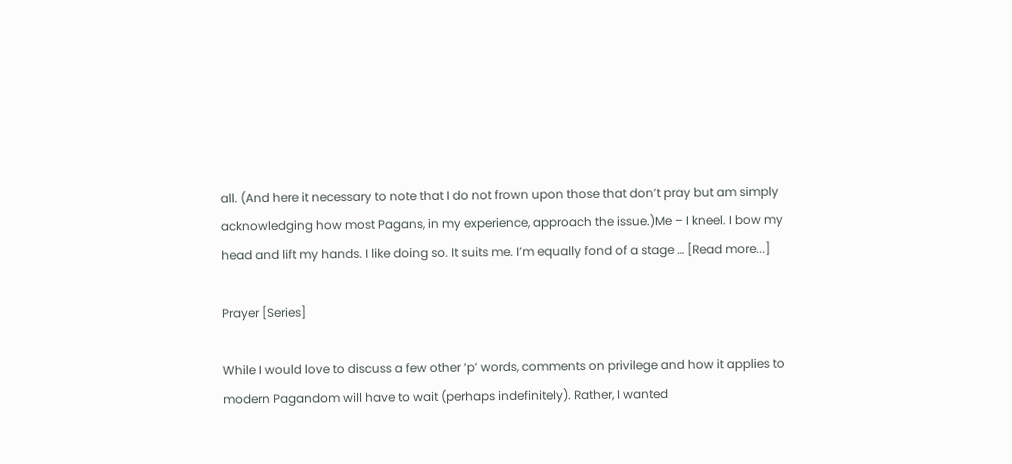all. (And here it necessary to note that I do not frown upon those that don’t pray but am simply acknowledging how most Pagans, in my experience, approach the issue.)Me – I kneel. I bow my head and lift my hands. I like doing so. It suits me. I’m equally fond of a stage … [Read more...]

Prayer [Series]

While I would love to discuss a few other ‘p’ words, comments on privilege and how it applies to modern Pagandom will have to wait (perhaps indefinitely). Rather, I wanted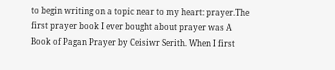to begin writing on a topic near to my heart: prayer.The first prayer book I ever bought about prayer was A Book of Pagan Prayer by Ceisiwr Serith. When I first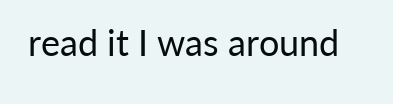read it I was around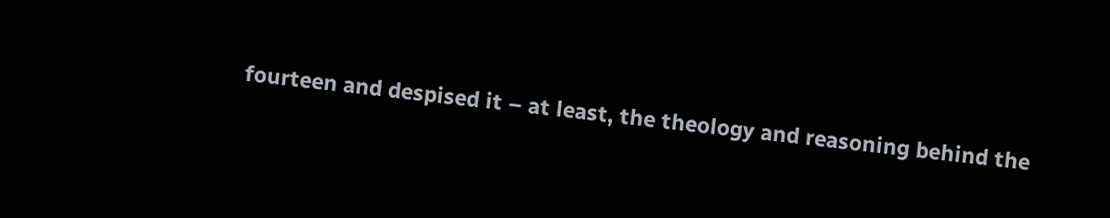fourteen and despised it – at least, the theology and reasoning behind the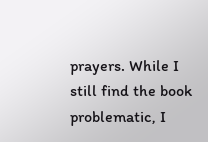prayers. While I still find the book problematic, I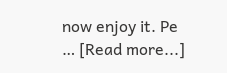now enjoy it. Pe … [Read more...]